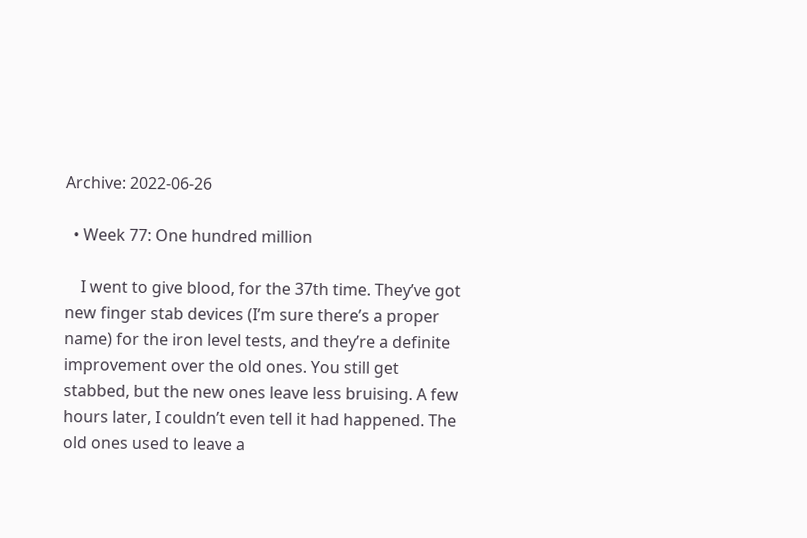Archive: 2022-06-26

  • Week 77: One hundred million

    I went to give blood, for the 37th time. They’ve got new finger stab devices (I’m sure there’s a proper name) for the iron level tests, and they’re a definite improvement over the old ones. You still get stabbed, but the new ones leave less bruising. A few hours later, I couldn’t even tell it had happened. The old ones used to leave a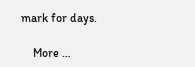mark for days.

    More …